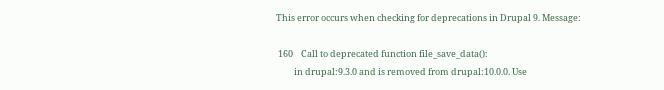This error occurs when checking for deprecations in Drupal 9. Message:

 160    Call to deprecated function file_save_data():
         in drupal:9.3.0 and is removed from drupal:10.0.0. Use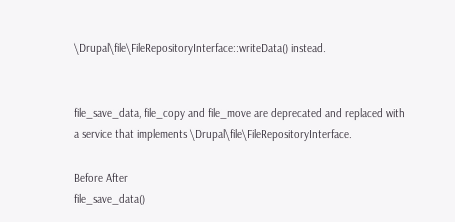\Drupal\file\FileRepositoryInterface::writeData() instead.


file_save_data, file_copy and file_move are deprecated and replaced with a service that implements \Drupal\file\FileRepositoryInterface.

Before After
file_save_data()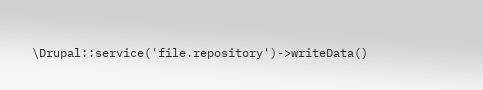\Drupal::service('file.repository')->writeData()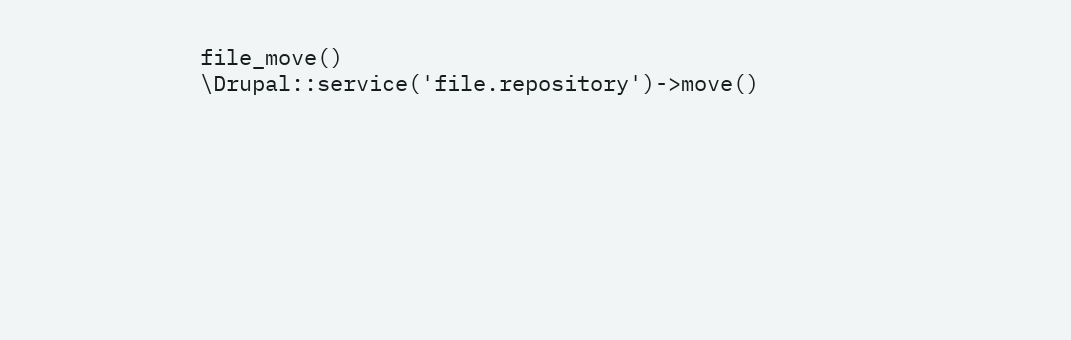file_move() \Drupal::service('file.repository')->move()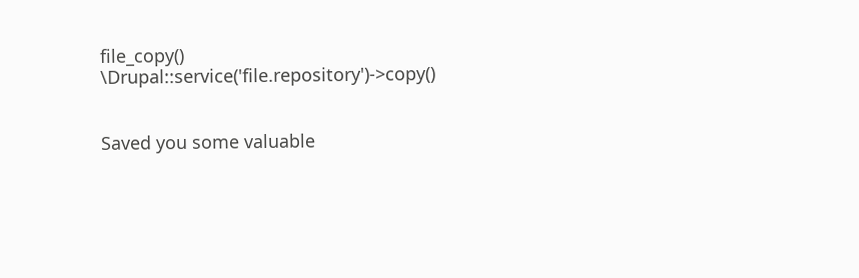file_copy() \Drupal::service('file.repository')->copy()


Saved you some valuable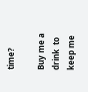time?

Buy me a drink  to keep me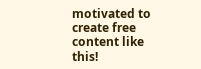motivated to create free content like this!